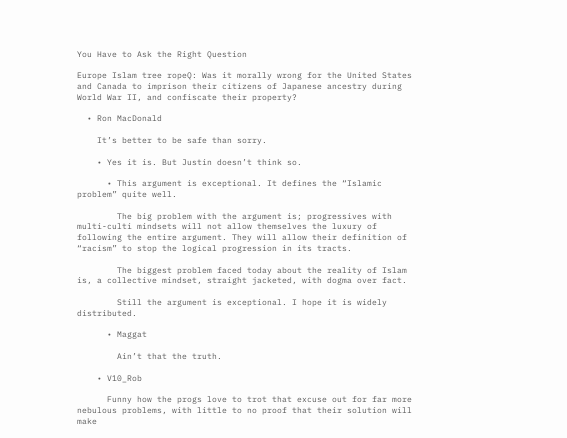You Have to Ask the Right Question

Europe Islam tree ropeQ: Was it morally wrong for the United States and Canada to imprison their citizens of Japanese ancestry during World War II, and confiscate their property?

  • Ron MacDonald

    It’s better to be safe than sorry.

    • Yes it is. But Justin doesn’t think so.

      • This argument is exceptional. It defines the “Islamic problem” quite well.

        The big problem with the argument is; progressives with multi-culti mindsets will not allow themselves the luxury of following the entire argument. They will allow their definition of “racism” to stop the logical progression in its tracts.

        The biggest problem faced today about the reality of Islam is, a collective mindset, straight jacketed, with dogma over fact.

        Still the argument is exceptional. I hope it is widely distributed.

      • Maggat

        Ain’t that the truth.

    • V10_Rob

      Funny how the progs love to trot that excuse out for far more nebulous problems, with little to no proof that their solution will make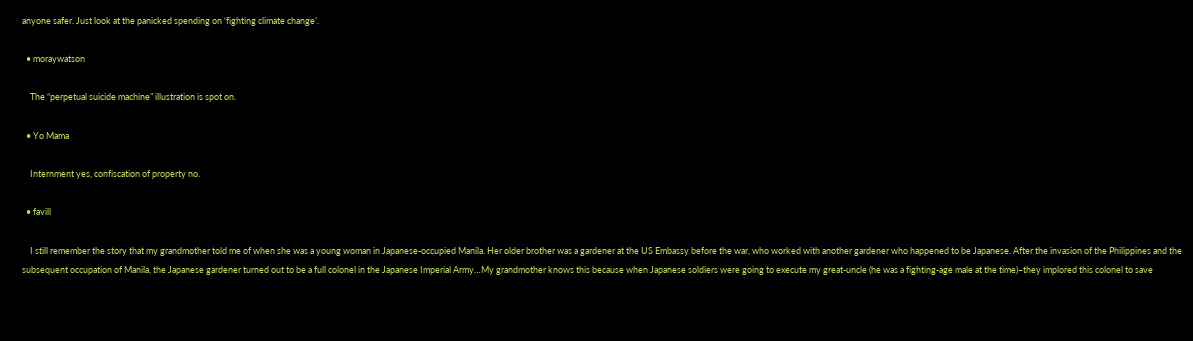anyone safer. Just look at the panicked spending on ‘fighting climate change’.

  • moraywatson

    The “perpetual suicide machine” illustration is spot on.

  • Yo Mama

    Internment yes, confiscation of property no.

  • favill

    I still remember the story that my grandmother told me of when she was a young woman in Japanese-occupied Manila. Her older brother was a gardener at the US Embassy before the war, who worked with another gardener who happened to be Japanese. After the invasion of the Philippines and the subsequent occupation of Manila, the Japanese gardener turned out to be a full colonel in the Japanese Imperial Army…My grandmother knows this because when Japanese soldiers were going to execute my great-uncle (he was a fighting-age male at the time)–they implored this colonel to save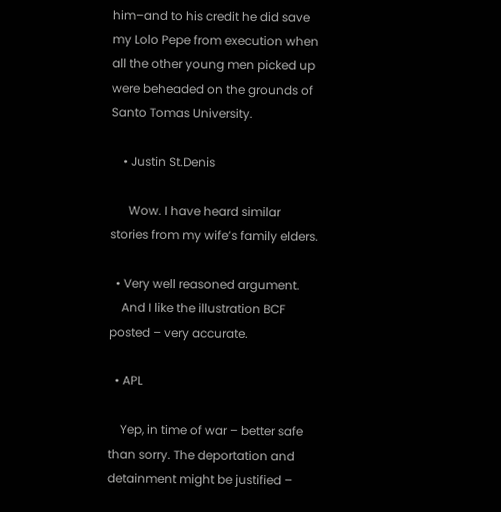him–and to his credit he did save my Lolo Pepe from execution when all the other young men picked up were beheaded on the grounds of Santo Tomas University.

    • Justin St.Denis

      Wow. I have heard similar stories from my wife’s family elders.

  • Very well reasoned argument.
    And I like the illustration BCF posted – very accurate.

  • APL

    Yep, in time of war – better safe than sorry. The deportation and detainment might be justified –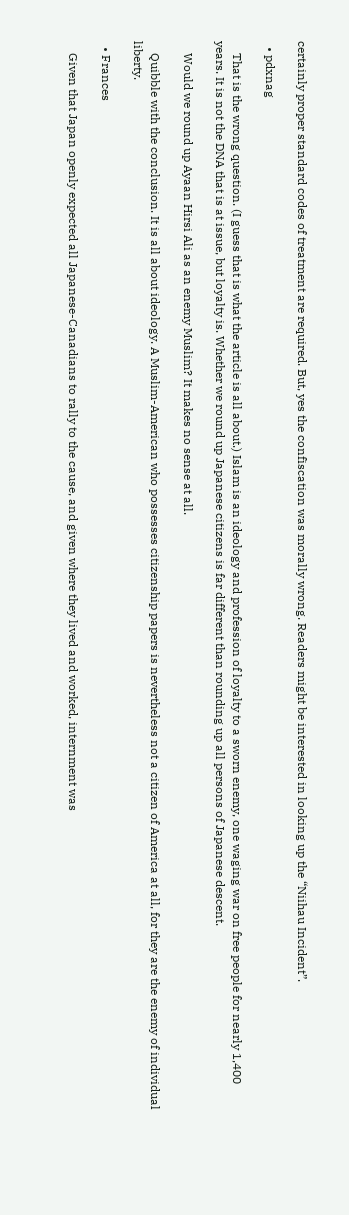certainly proper standard codes of treatment are required. But, yes the confiscation was morally wrong. Readers might be interested in looking up the “Niihau Incident”.

  • pdxnag

    That is the wrong question. (I guess that is what the article is all about.) Islam is an ideology and profession of loyalty to a sworn enemy, one waging war on free people for nearly 1,400 years. It is not the DNA that is at issue, but loyalty is. Whether we round up Japanese citizens is far different than rounding up all persons of Japanese descent.

    Would we round up Ayaan Hirsi Ali as an enemy Muslim? It makes no sense at all.

    Quibble with the conclusion. It is all about ideology. A Muslim-American who possesses citizenship papers is nevertheless not a citizen of America at all, for they are the enemy of individual liberty.

  • Frances

    Given that Japan openly expected all Japanese-Canadians to rally to the cause, and given where they lived and worked, internment was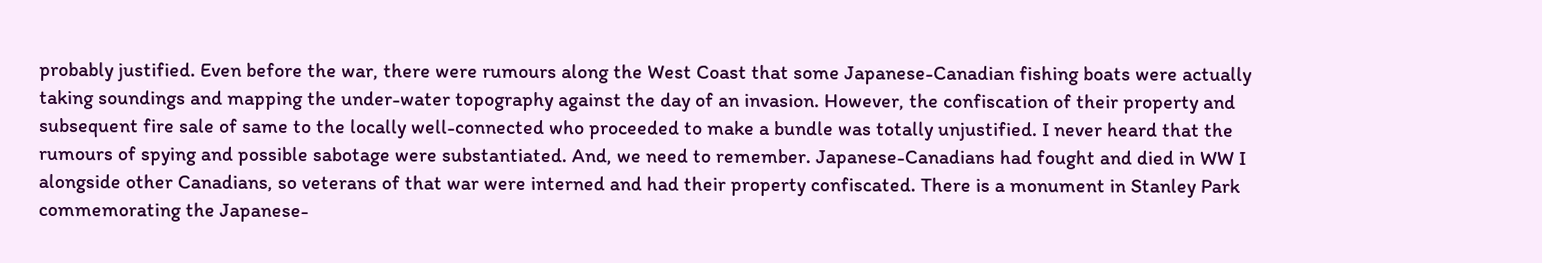probably justified. Even before the war, there were rumours along the West Coast that some Japanese-Canadian fishing boats were actually taking soundings and mapping the under-water topography against the day of an invasion. However, the confiscation of their property and subsequent fire sale of same to the locally well-connected who proceeded to make a bundle was totally unjustified. I never heard that the rumours of spying and possible sabotage were substantiated. And, we need to remember. Japanese-Canadians had fought and died in WW I alongside other Canadians, so veterans of that war were interned and had their property confiscated. There is a monument in Stanley Park commemorating the Japanese-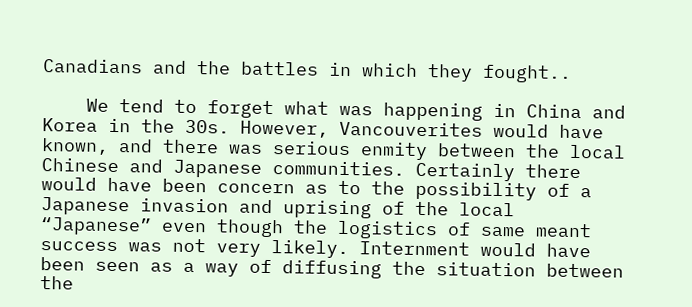Canadians and the battles in which they fought..

    We tend to forget what was happening in China and Korea in the 30s. However, Vancouverites would have known, and there was serious enmity between the local Chinese and Japanese communities. Certainly there would have been concern as to the possibility of a Japanese invasion and uprising of the local “Japanese” even though the logistics of same meant success was not very likely. Internment would have been seen as a way of diffusing the situation between the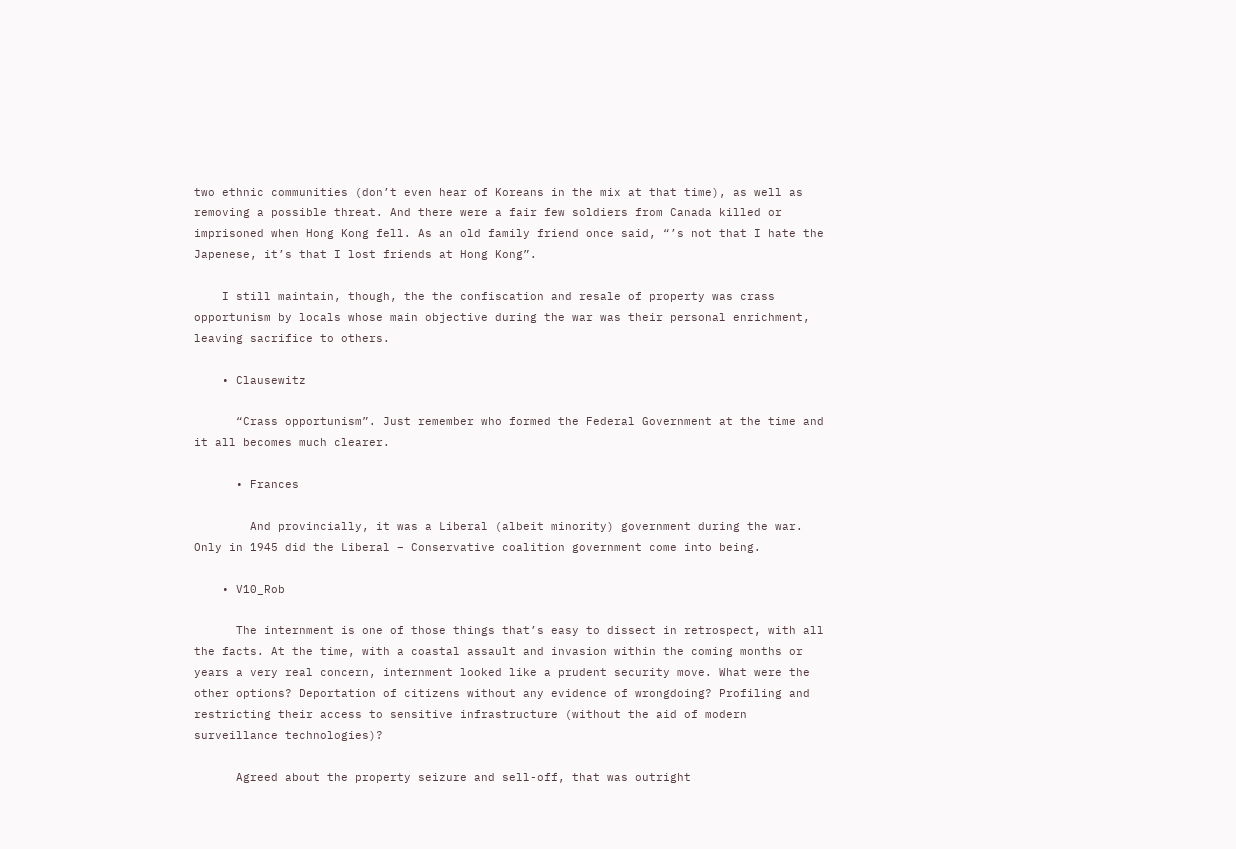two ethnic communities (don’t even hear of Koreans in the mix at that time), as well as removing a possible threat. And there were a fair few soldiers from Canada killed or imprisoned when Hong Kong fell. As an old family friend once said, “’s not that I hate the Japenese, it’s that I lost friends at Hong Kong”.

    I still maintain, though, the the confiscation and resale of property was crass opportunism by locals whose main objective during the war was their personal enrichment, leaving sacrifice to others.

    • Clausewitz

      “Crass opportunism”. Just remember who formed the Federal Government at the time and it all becomes much clearer.

      • Frances

        And provincially, it was a Liberal (albeit minority) government during the war. Only in 1945 did the Liberal – Conservative coalition government come into being.

    • V10_Rob

      The internment is one of those things that’s easy to dissect in retrospect, with all the facts. At the time, with a coastal assault and invasion within the coming months or years a very real concern, internment looked like a prudent security move. What were the other options? Deportation of citizens without any evidence of wrongdoing? Profiling and restricting their access to sensitive infrastructure (without the aid of modern surveillance technologies)?

      Agreed about the property seizure and sell-off, that was outright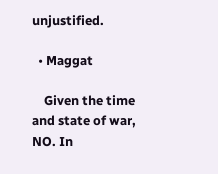unjustified.

  • Maggat

    Given the time and state of war, NO. In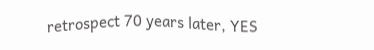retrospect 70 years later, YES